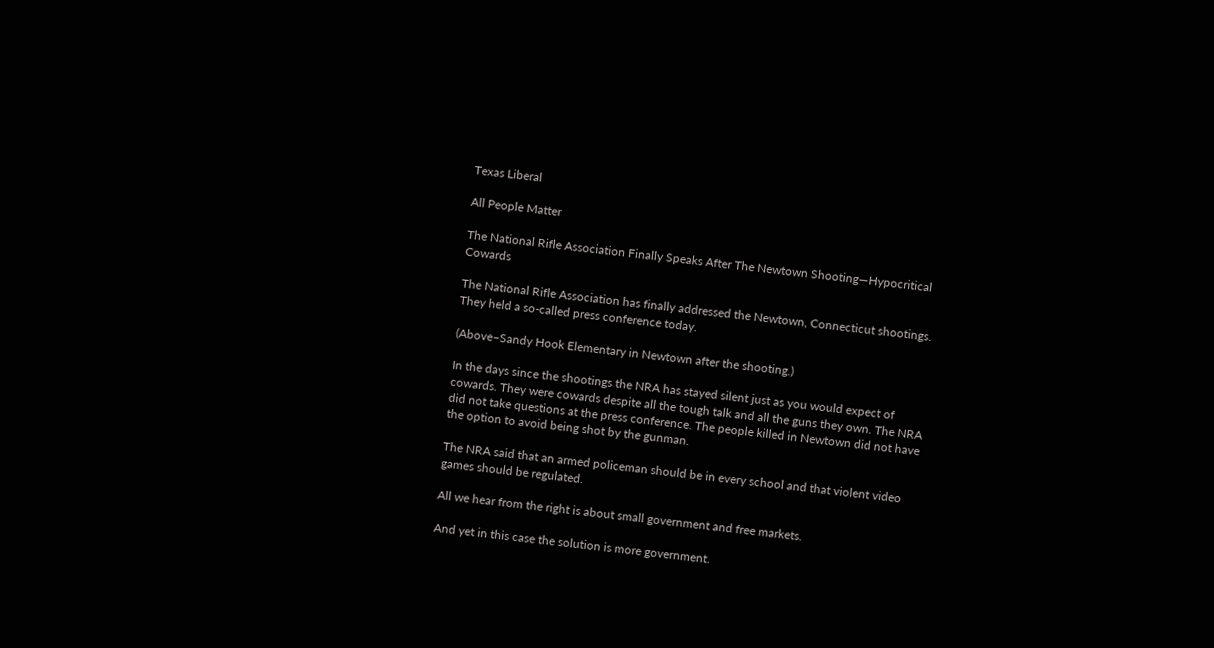Texas Liberal

All People Matter

The National Rifle Association Finally Speaks After The Newtown Shooting—Hypocritical Cowards

The National Rifle Association has finally addressed the Newtown, Connecticut shootings.  They held a so-called press conference today.

(Above–Sandy Hook Elementary in Newtown after the shooting.)

In the days since the shootings the NRA has stayed silent just as you would expect of cowards. They were cowards despite all the tough talk and all the guns they own. The NRA did not take questions at the press conference. The people killed in Newtown did not have the option to avoid being shot by the gunman.

The NRA said that an armed policeman should be in every school and that violent video games should be regulated.

All we hear from the right is about small government and free markets.

And yet in this case the solution is more government.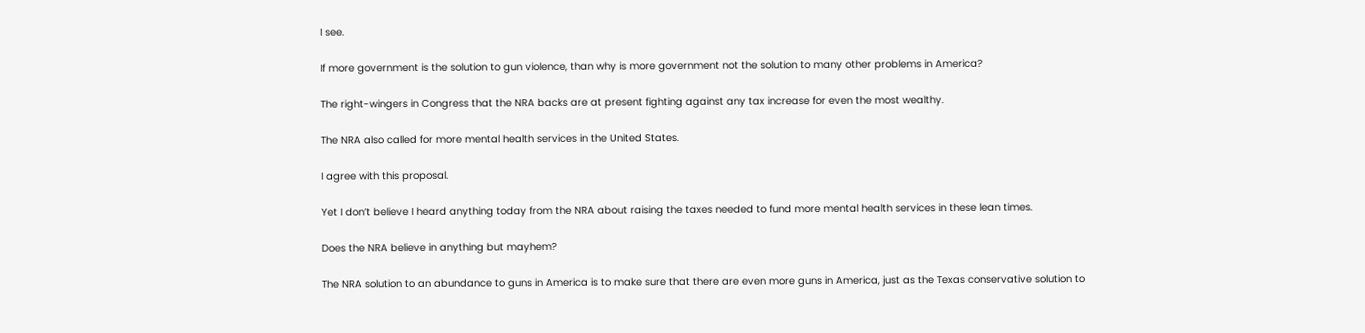I see.

If more government is the solution to gun violence, than why is more government not the solution to many other problems in America?

The right-wingers in Congress that the NRA backs are at present fighting against any tax increase for even the most wealthy.

The NRA also called for more mental health services in the United States.

I agree with this proposal.

Yet I don’t believe I heard anything today from the NRA about raising the taxes needed to fund more mental health services in these lean times.

Does the NRA believe in anything but mayhem?

The NRA solution to an abundance to guns in America is to make sure that there are even more guns in America, just as the Texas conservative solution to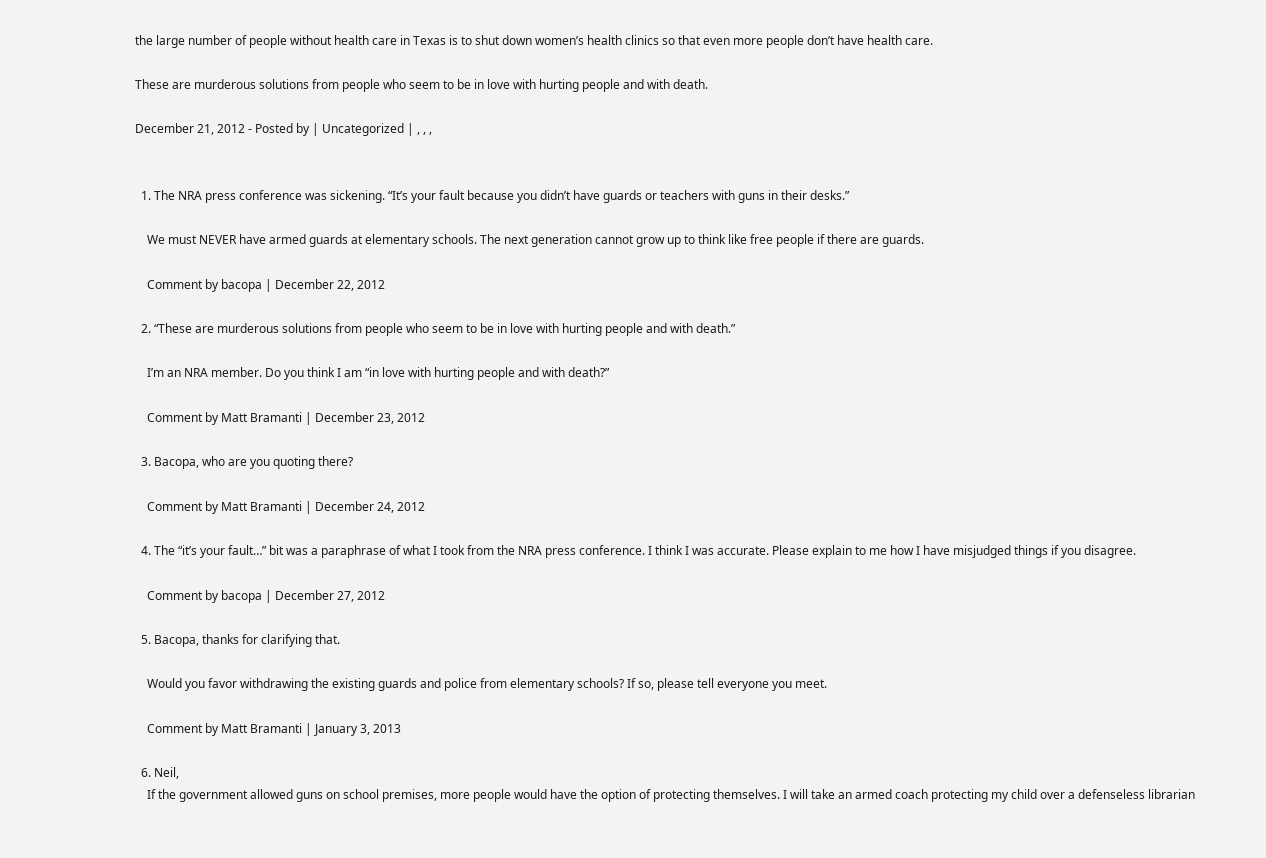the large number of people without health care in Texas is to shut down women’s health clinics so that even more people don’t have health care.

These are murderous solutions from people who seem to be in love with hurting people and with death.

December 21, 2012 - Posted by | Uncategorized | , , ,


  1. The NRA press conference was sickening. “It’s your fault because you didn’t have guards or teachers with guns in their desks.”

    We must NEVER have armed guards at elementary schools. The next generation cannot grow up to think like free people if there are guards.

    Comment by bacopa | December 22, 2012

  2. “These are murderous solutions from people who seem to be in love with hurting people and with death.”

    I’m an NRA member. Do you think I am “in love with hurting people and with death?”

    Comment by Matt Bramanti | December 23, 2012

  3. Bacopa, who are you quoting there?

    Comment by Matt Bramanti | December 24, 2012

  4. The “it’s your fault…” bit was a paraphrase of what I took from the NRA press conference. I think I was accurate. Please explain to me how I have misjudged things if you disagree.

    Comment by bacopa | December 27, 2012

  5. Bacopa, thanks for clarifying that.

    Would you favor withdrawing the existing guards and police from elementary schools? If so, please tell everyone you meet.

    Comment by Matt Bramanti | January 3, 2013

  6. Neil,
    If the government allowed guns on school premises, more people would have the option of protecting themselves. I will take an armed coach protecting my child over a defenseless librarian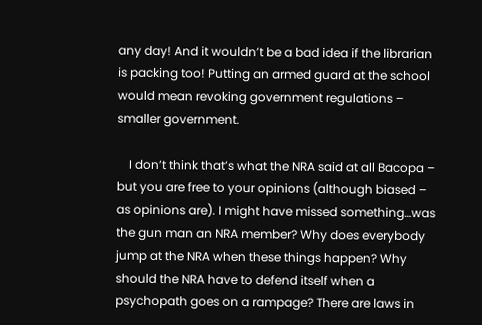any day! And it wouldn’t be a bad idea if the librarian is packing too! Putting an armed guard at the school would mean revoking government regulations – smaller government.

    I don’t think that’s what the NRA said at all Bacopa – but you are free to your opinions (although biased – as opinions are). I might have missed something…was the gun man an NRA member? Why does everybody jump at the NRA when these things happen? Why should the NRA have to defend itself when a psychopath goes on a rampage? There are laws in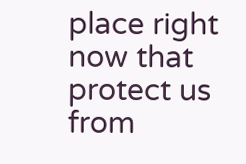place right now that protect us from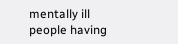mentally ill people having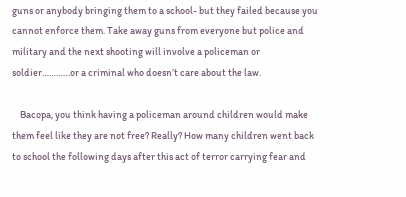guns or anybody bringing them to a school- but they failed because you cannot enforce them. Take away guns from everyone but police and military and the next shooting will involve a policeman or soldier…………or a criminal who doesn’t care about the law.

    Bacopa, you think having a policeman around children would make them feel like they are not free? Really? How many children went back to school the following days after this act of terror carrying fear and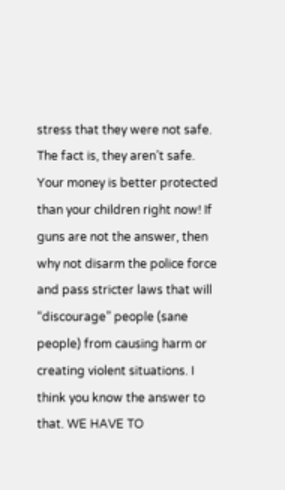stress that they were not safe. The fact is, they aren’t safe. Your money is better protected than your children right now! If guns are not the answer, then why not disarm the police force and pass stricter laws that will “discourage” people (sane people) from causing harm or creating violent situations. I think you know the answer to that. WE HAVE TO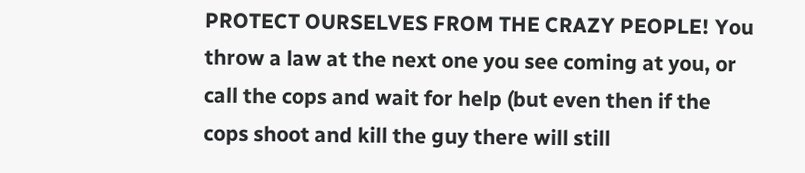PROTECT OURSELVES FROM THE CRAZY PEOPLE! You throw a law at the next one you see coming at you, or call the cops and wait for help (but even then if the cops shoot and kill the guy there will still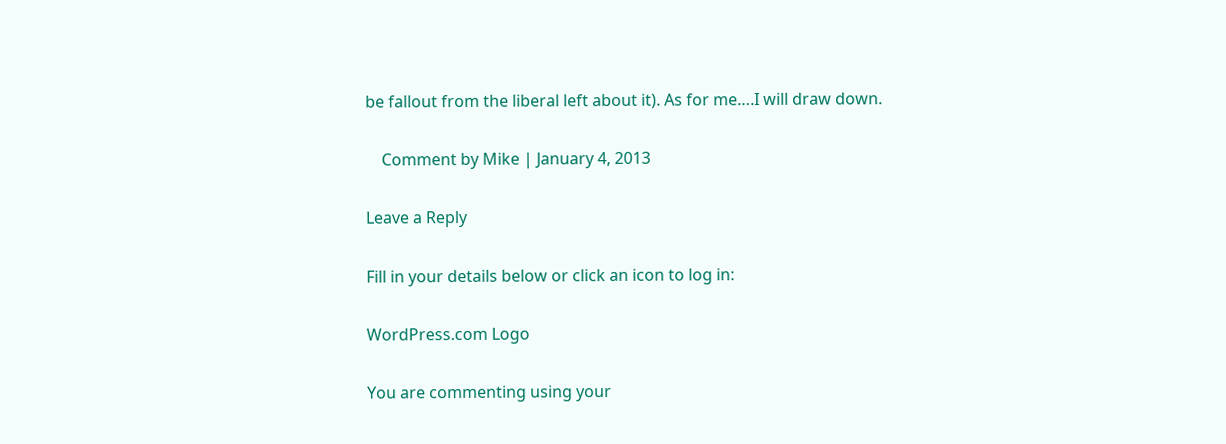be fallout from the liberal left about it). As for me….I will draw down.

    Comment by Mike | January 4, 2013

Leave a Reply

Fill in your details below or click an icon to log in:

WordPress.com Logo

You are commenting using your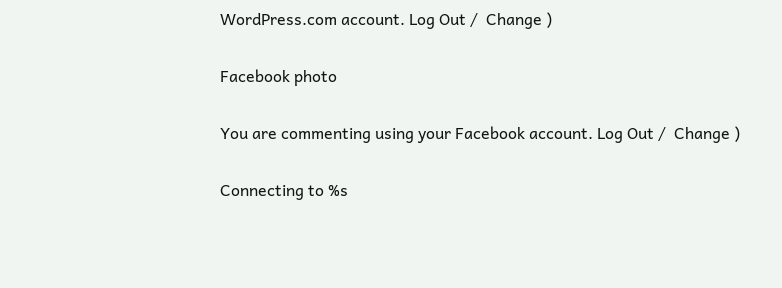WordPress.com account. Log Out /  Change )

Facebook photo

You are commenting using your Facebook account. Log Out /  Change )

Connecting to %s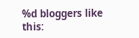%d bloggers like this: